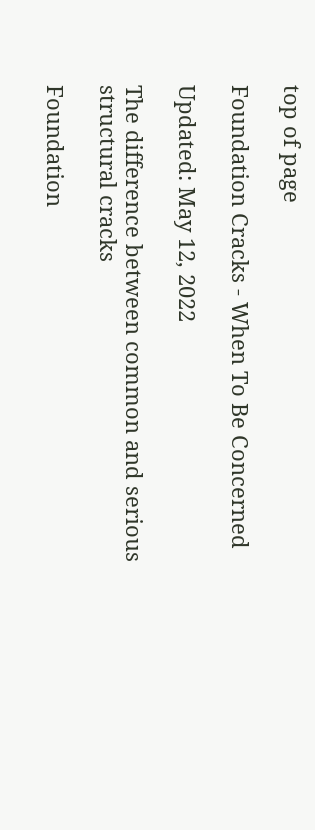top of page

Foundation Cracks - When To Be Concerned

Updated: May 12, 2022

The difference between common and serious structural cracks

Foundation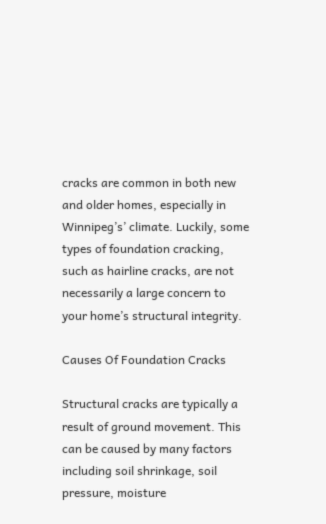cracks are common in both new and older homes, especially in Winnipeg’s’ climate. Luckily, some types of foundation cracking, such as hairline cracks, are not necessarily a large concern to your home’s structural integrity.

Causes Of Foundation Cracks

Structural cracks are typically a result of ground movement. This can be caused by many factors including soil shrinkage, soil pressure, moisture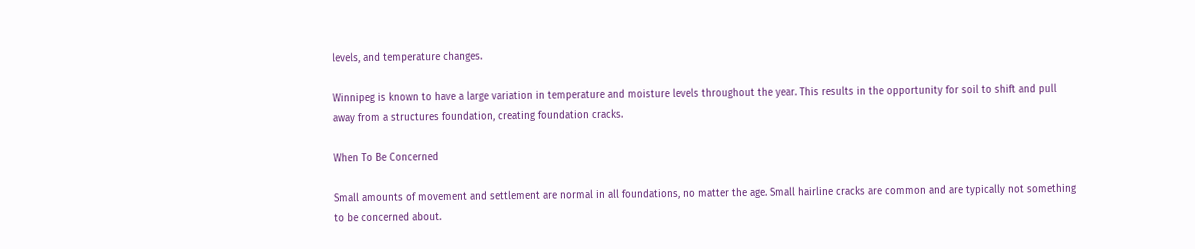levels, and temperature changes.

Winnipeg is known to have a large variation in temperature and moisture levels throughout the year. This results in the opportunity for soil to shift and pull away from a structures foundation, creating foundation cracks.

When To Be Concerned

Small amounts of movement and settlement are normal in all foundations, no matter the age. Small hairline cracks are common and are typically not something to be concerned about.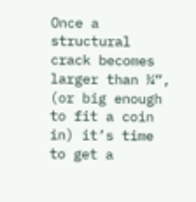Once a structural crack becomes larger than ¼”, (or big enough to fit a coin in) it’s time to get a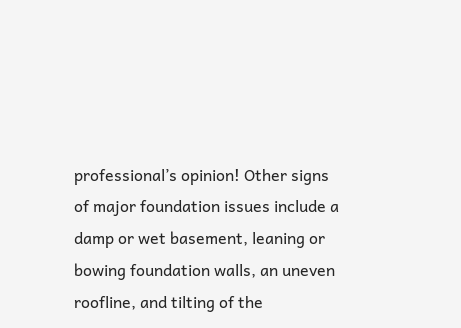professional’s opinion! Other signs of major foundation issues include a damp or wet basement, leaning or bowing foundation walls, an uneven roofline, and tilting of the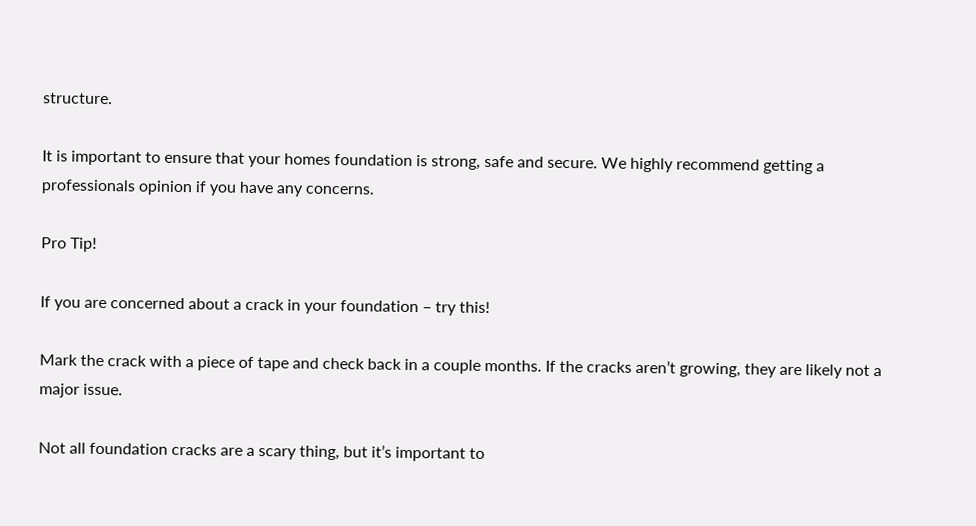structure.

It is important to ensure that your homes foundation is strong, safe and secure. We highly recommend getting a professionals opinion if you have any concerns.

Pro Tip!

If you are concerned about a crack in your foundation – try this!

Mark the crack with a piece of tape and check back in a couple months. If the cracks aren’t growing, they are likely not a major issue.

Not all foundation cracks are a scary thing, but it’s important to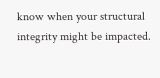know when your structural integrity might be impacted.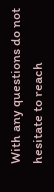With any questions do not hesitate to reach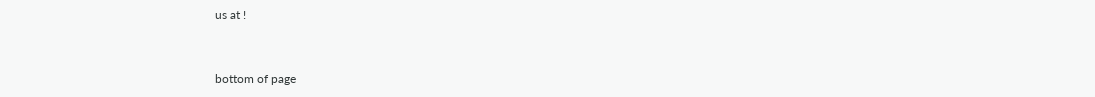us at !


bottom of page